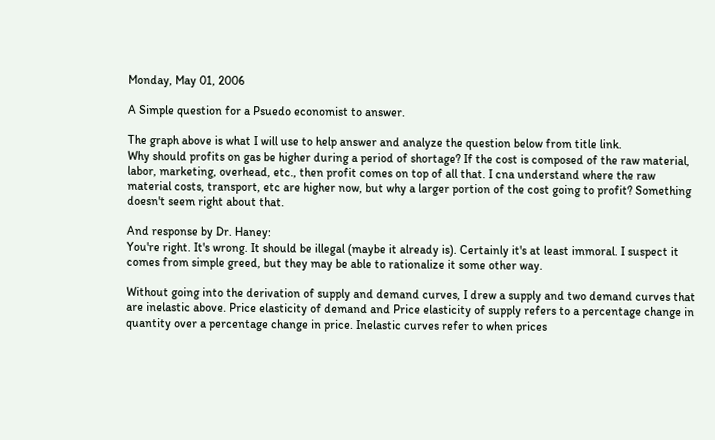Monday, May 01, 2006

A Simple question for a Psuedo economist to answer.

The graph above is what I will use to help answer and analyze the question below from title link.
Why should profits on gas be higher during a period of shortage? If the cost is composed of the raw material, labor, marketing, overhead, etc., then profit comes on top of all that. I cna understand where the raw material costs, transport, etc are higher now, but why a larger portion of the cost going to profit? Something doesn't seem right about that.

And response by Dr. Haney:
You're right. It's wrong. It should be illegal (maybe it already is). Certainly it's at least immoral. I suspect it comes from simple greed, but they may be able to rationalize it some other way.

Without going into the derivation of supply and demand curves, I drew a supply and two demand curves that are inelastic above. Price elasticity of demand and Price elasticity of supply refers to a percentage change in quantity over a percentage change in price. Inelastic curves refer to when prices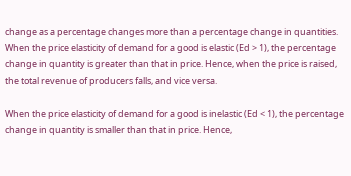change as a percentage changes more than a percentage change in quantities.
When the price elasticity of demand for a good is elastic (Ed > 1), the percentage change in quantity is greater than that in price. Hence, when the price is raised, the total revenue of producers falls, and vice versa.

When the price elasticity of demand for a good is inelastic (Ed < 1), the percentage change in quantity is smaller than that in price. Hence,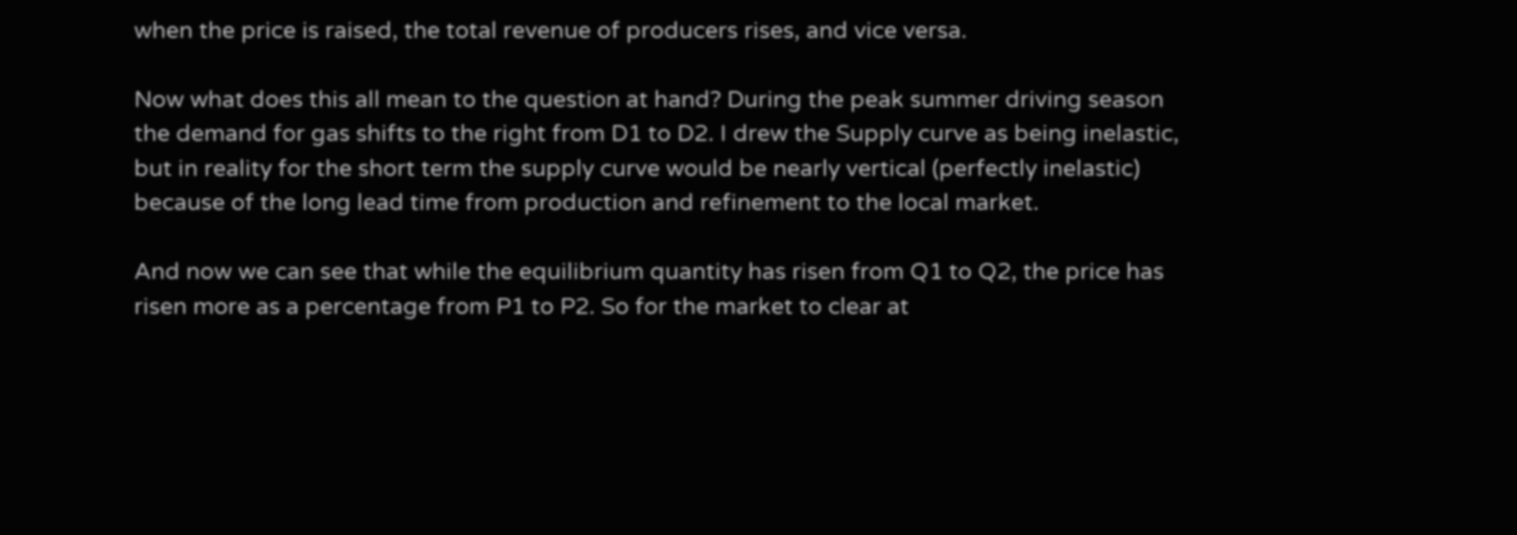when the price is raised, the total revenue of producers rises, and vice versa.

Now what does this all mean to the question at hand? During the peak summer driving season the demand for gas shifts to the right from D1 to D2. I drew the Supply curve as being inelastic, but in reality for the short term the supply curve would be nearly vertical (perfectly inelastic) because of the long lead time from production and refinement to the local market.

And now we can see that while the equilibrium quantity has risen from Q1 to Q2, the price has risen more as a percentage from P1 to P2. So for the market to clear at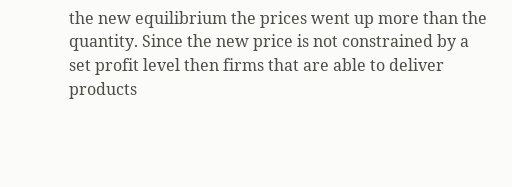the new equilibrium the prices went up more than the quantity. Since the new price is not constrained by a set profit level then firms that are able to deliver products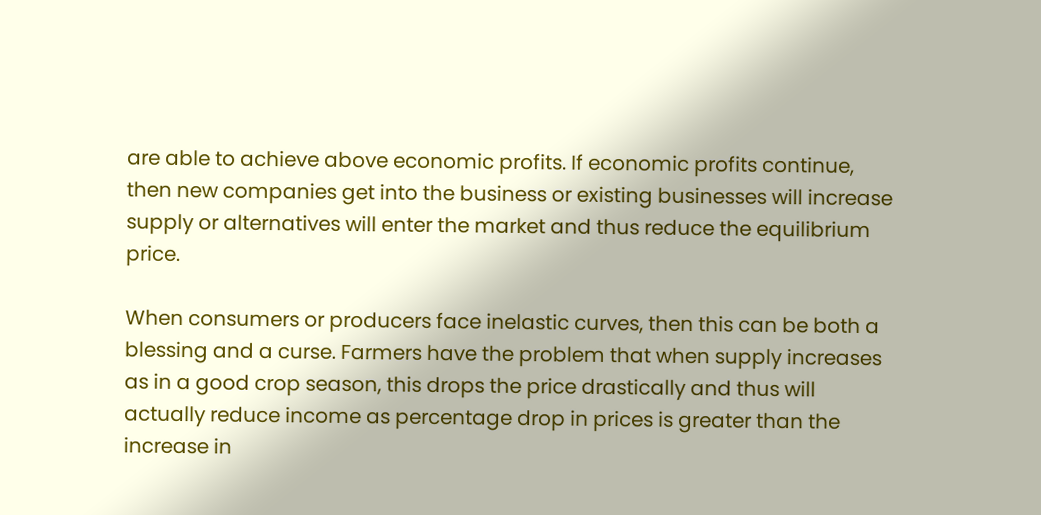are able to achieve above economic profits. If economic profits continue, then new companies get into the business or existing businesses will increase supply or alternatives will enter the market and thus reduce the equilibrium price.

When consumers or producers face inelastic curves, then this can be both a blessing and a curse. Farmers have the problem that when supply increases as in a good crop season, this drops the price drastically and thus will actually reduce income as percentage drop in prices is greater than the increase in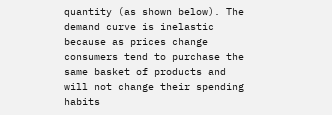quantity (as shown below). The demand curve is inelastic because as prices change consumers tend to purchase the same basket of products and will not change their spending habits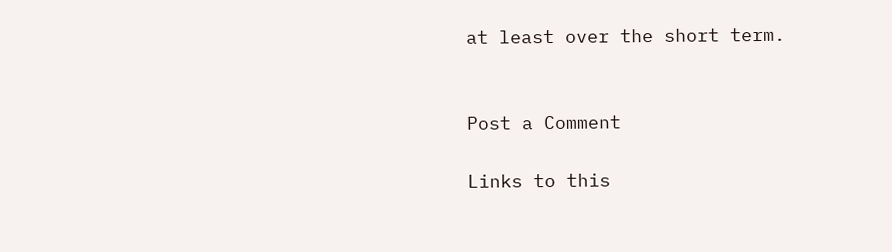at least over the short term.


Post a Comment

Links to this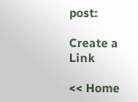post:

Create a Link

<< Home